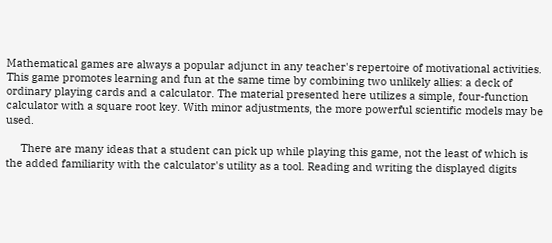Mathematical games are always a popular adjunct in any teacher's repertoire of motivational activities. This game promotes learning and fun at the same time by combining two unlikely allies: a deck of ordinary playing cards and a calculator. The material presented here utilizes a simple, four-function calculator with a square root key. With minor adjustments, the more powerful scientific models may be used.

     There are many ideas that a student can pick up while playing this game, not the least of which is the added familiarity with the calculator's utility as a tool. Reading and writing the displayed digits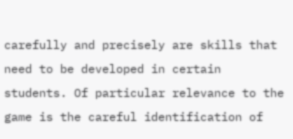carefully and precisely are skills that need to be developed in certain students. Of particular relevance to the game is the careful identification of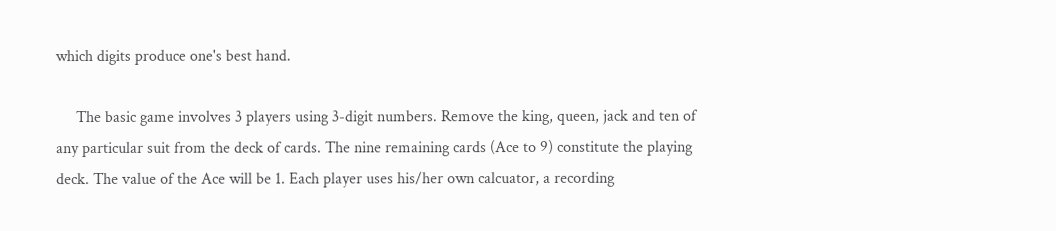which digits produce one's best hand.

     The basic game involves 3 players using 3-digit numbers. Remove the king, queen, jack and ten of any particular suit from the deck of cards. The nine remaining cards (Ace to 9) constitute the playing deck. The value of the Ace will be 1. Each player uses his/her own calcuator, a recording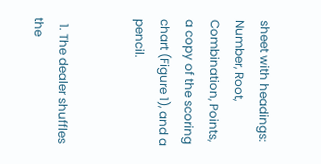sheet with headings: Number, Root, Combination, Points, a copy of the scoring chart (Figure 1), and a pencil.


  1. The dealer shuffles the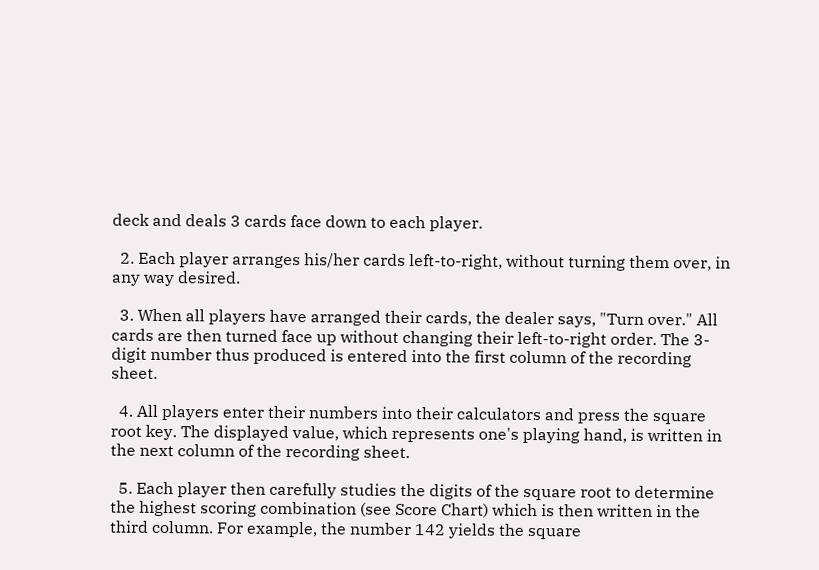deck and deals 3 cards face down to each player.

  2. Each player arranges his/her cards left-to-right, without turning them over, in any way desired.

  3. When all players have arranged their cards, the dealer says, "Turn over." All cards are then turned face up without changing their left-to-right order. The 3-digit number thus produced is entered into the first column of the recording sheet.

  4. All players enter their numbers into their calculators and press the square root key. The displayed value, which represents one's playing hand, is written in the next column of the recording sheet.

  5. Each player then carefully studies the digits of the square root to determine the highest scoring combination (see Score Chart) which is then written in the third column. For example, the number 142 yields the square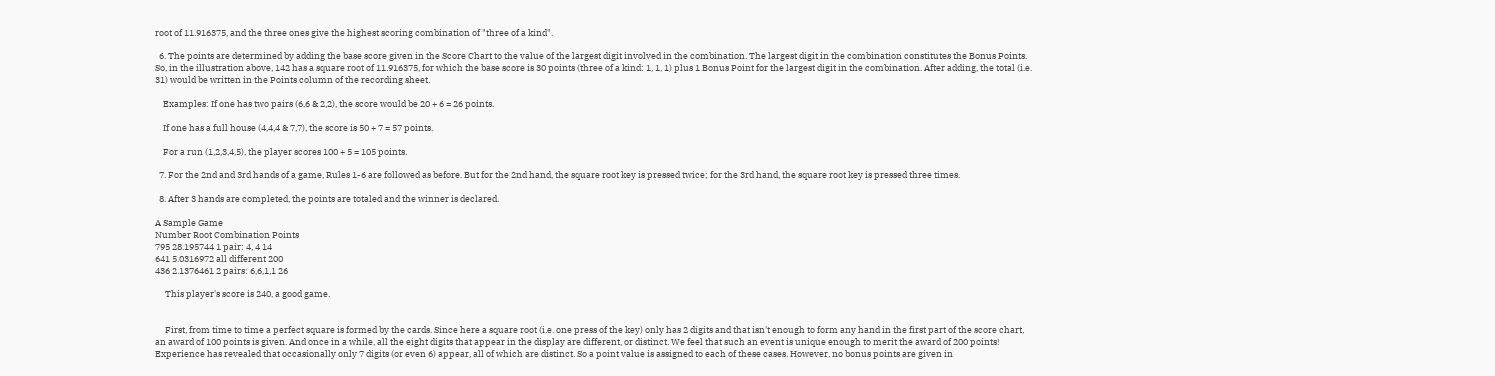root of 11.916375, and the three ones give the highest scoring combination of "three of a kind".

  6. The points are determined by adding the base score given in the Score Chart to the value of the largest digit involved in the combination. The largest digit in the combination constitutes the Bonus Points. So, in the illustration above, 142 has a square root of 11.916375, for which the base score is 30 points (three of a kind: 1, 1, 1) plus 1 Bonus Point for the largest digit in the combination. After adding, the total (i.e. 31) would be written in the Points column of the recording sheet.

    Examples: If one has two pairs (6,6 & 2,2), the score would be 20 + 6 = 26 points.

    If one has a full house (4,4,4 & 7,7), the score is 50 + 7 = 57 points.

    For a run (1,2,3,4,5), the player scores 100 + 5 = 105 points.

  7. For the 2nd and 3rd hands of a game, Rules 1-6 are followed as before. But for the 2nd hand, the square root key is pressed twice; for the 3rd hand, the square root key is pressed three times.

  8. After 3 hands are completed, the points are totaled and the winner is declared.

A Sample Game
Number Root Combination Points
795 28.195744 1 pair: 4, 4 14
641 5.0316972 all different 200
436 2.1376461 2 pairs: 6,6,1,1 26

     This player's score is 240, a good game.


     First, from time to time a perfect square is formed by the cards. Since here a square root (i.e. one press of the key) only has 2 digits and that isn't enough to form any hand in the first part of the score chart, an award of 100 points is given. And once in a while, all the eight digits that appear in the display are different, or distinct. We feel that such an event is unique enough to merit the award of 200 points! Experience has revealed that occasionally only 7 digits (or even 6) appear, all of which are distinct. So a point value is assigned to each of these cases. However, no bonus points are given in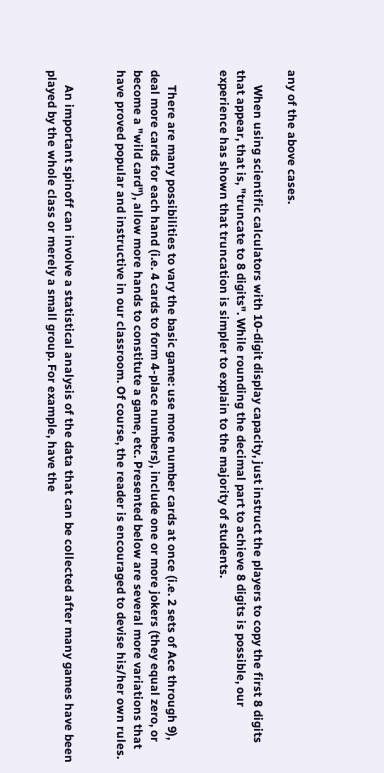any of the above cases.

     When using scientific calculators with 10-digit display capacity, just instruct the players to copy the first 8 digits that appear, that is, "truncate to 8 digits". While rounding the decimal part to achieve 8 digits is possible, our experience has shown that truncation is simpler to explain to the majority of students.


     There are many possibilities to vary the basic game: use more number cards at once (i.e. 2 sets of Ace through 9), deal more cards for each hand (i.e. 4 cards to form 4-place numbers), include one or more jokers (they equal zero, or become a "wild card"), allow more hands to constitute a game, etc. Presented below are several more variations that have proved popular and instructive in our classroom. Of course, the reader is encouraged to devise his/her own rules.


     An important spinoff can involve a statistical analysis of the data that can be collected after many games have been played by the whole class or merely a small group. For example, have the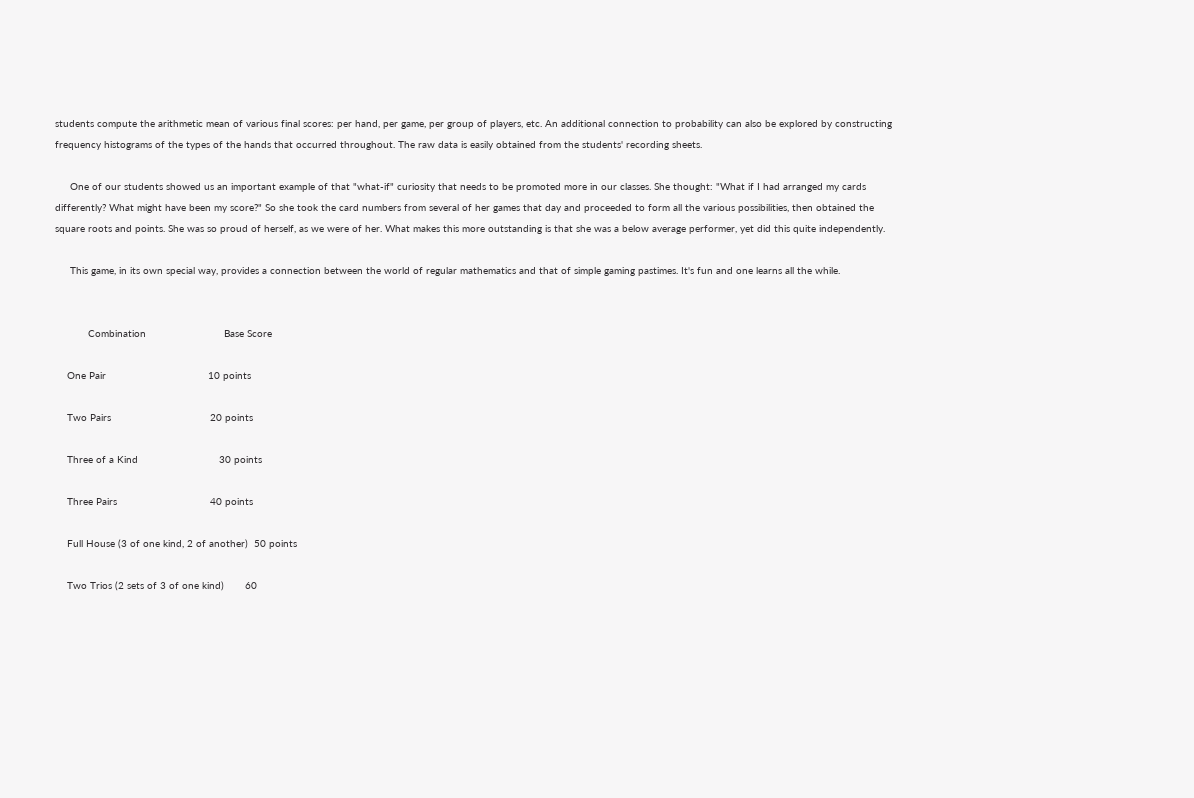students compute the arithmetic mean of various final scores: per hand, per game, per group of players, etc. An additional connection to probability can also be explored by constructing frequency histograms of the types of the hands that occurred throughout. The raw data is easily obtained from the students' recording sheets.

     One of our students showed us an important example of that "what-if" curiosity that needs to be promoted more in our classes. She thought: "What if I had arranged my cards differently? What might have been my score?" So she took the card numbers from several of her games that day and proceeded to form all the various possibilities, then obtained the square roots and points. She was so proud of herself, as we were of her. What makes this more outstanding is that she was a below average performer, yet did this quite independently.

     This game, in its own special way, provides a connection between the world of regular mathematics and that of simple gaming pastimes. It's fun and one learns all the while.


           Combination                          Base Score

    One Pair                                  10 points

    Two Pairs                                 20 points

    Three of a Kind                           30 points

    Three Pairs                               40 points

    Full House (3 of one kind, 2 of another)  50 points

    Two Trios (2 sets of 3 of one kind)       60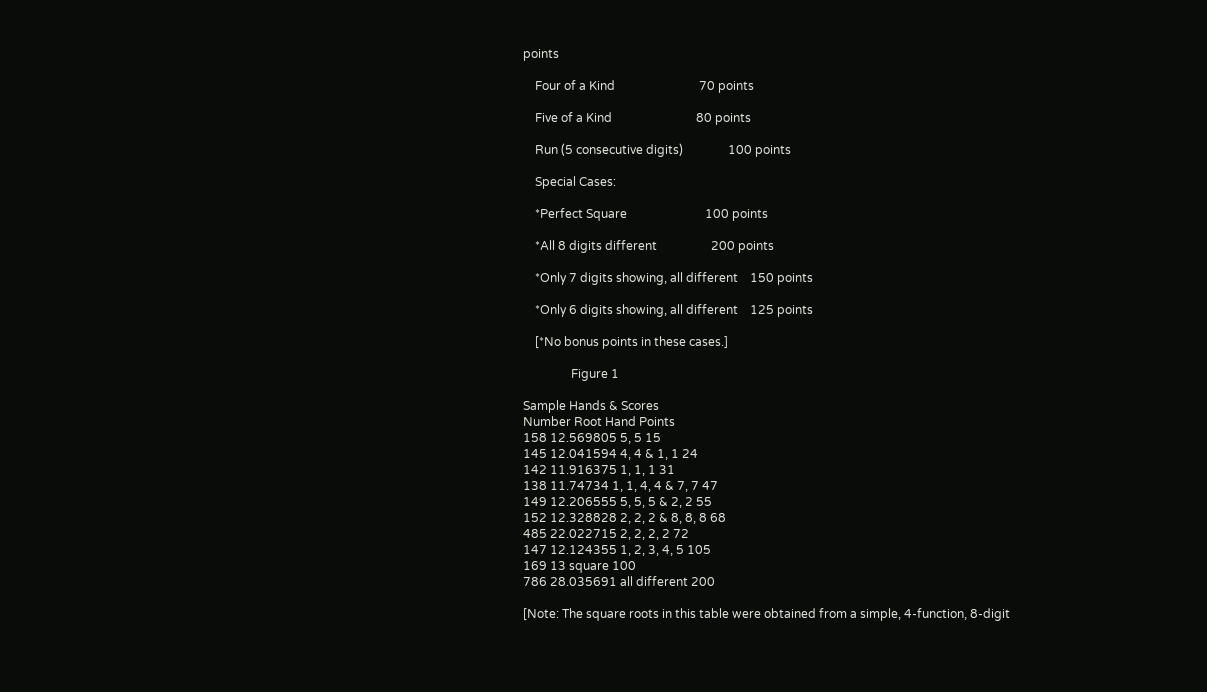points

    Four of a Kind                            70 points

    Five of a Kind                            80 points

    Run (5 consecutive digits)               100 points

    Special Cases:

    *Perfect Square                          100 points

    *All 8 digits different                  200 points

    *Only 7 digits showing, all different    150 points

    *Only 6 digits showing, all different    125 points

    [*No bonus points in these cases.]

                Figure 1

Sample Hands & Scores
Number Root Hand Points
158 12.569805 5, 5 15
145 12.041594 4, 4 & 1, 1 24
142 11.916375 1, 1, 1 31
138 11.74734 1, 1, 4, 4 & 7, 7 47
149 12.206555 5, 5, 5 & 2, 2 55
152 12.328828 2, 2, 2 & 8, 8, 8 68
485 22.022715 2, 2, 2, 2 72
147 12.124355 1, 2, 3, 4, 5 105
169 13 square 100
786 28.035691 all different 200

[Note: The square roots in this table were obtained from a simple, 4-function, 8-digit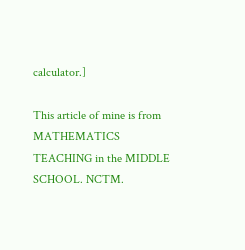calculator.]

This article of mine is from MATHEMATICS TEACHING in the MIDDLE SCHOOL. NCTM.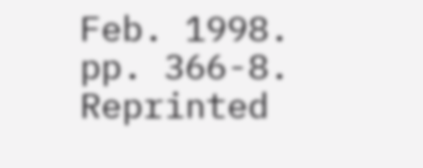Feb. 1998.
pp. 366-8. Reprinted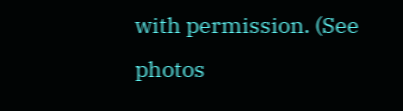with permission. (See photos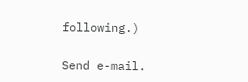following.)

Send e-mail.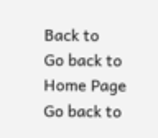Back to
Go back to
Home Page
Go back to